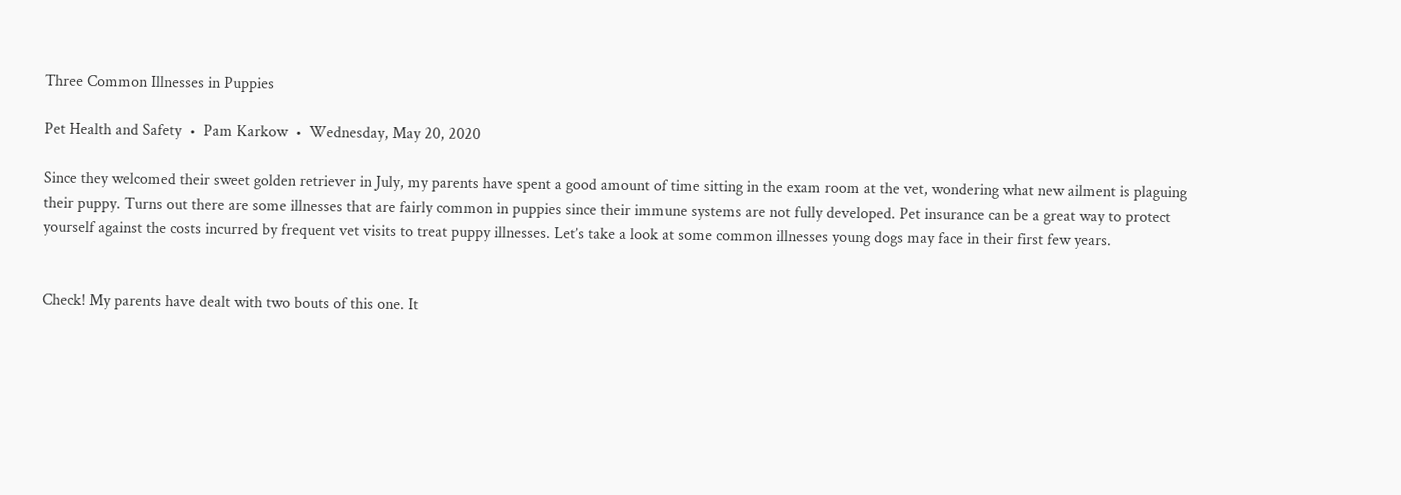Three Common Illnesses in Puppies

Pet Health and Safety  •  Pam Karkow  •  Wednesday, May 20, 2020

Since they welcomed their sweet golden retriever in July, my parents have spent a good amount of time sitting in the exam room at the vet, wondering what new ailment is plaguing their puppy. Turns out there are some illnesses that are fairly common in puppies since their immune systems are not fully developed. Pet insurance can be a great way to protect yourself against the costs incurred by frequent vet visits to treat puppy illnesses. Let’s take a look at some common illnesses young dogs may face in their first few years.


Check! My parents have dealt with two bouts of this one. It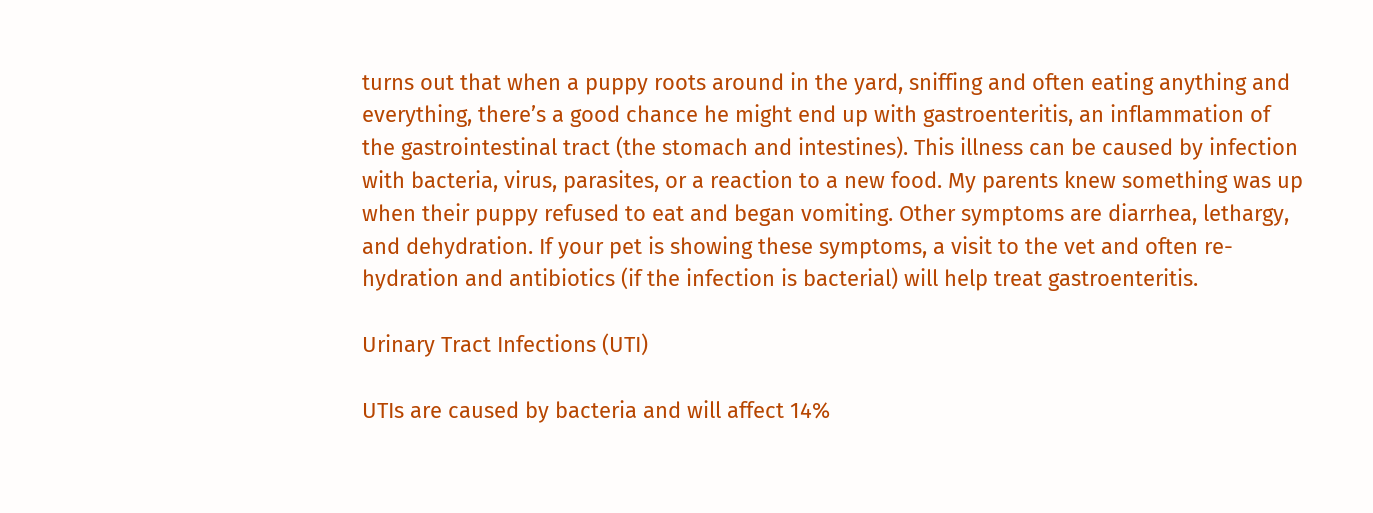turns out that when a puppy roots around in the yard, sniffing and often eating anything and everything, there’s a good chance he might end up with gastroenteritis, an inflammation of the gastrointestinal tract (the stomach and intestines). This illness can be caused by infection with bacteria, virus, parasites, or a reaction to a new food. My parents knew something was up when their puppy refused to eat and began vomiting. Other symptoms are diarrhea, lethargy, and dehydration. If your pet is showing these symptoms, a visit to the vet and often re-hydration and antibiotics (if the infection is bacterial) will help treat gastroenteritis.

Urinary Tract Infections (UTI)

UTIs are caused by bacteria and will affect 14%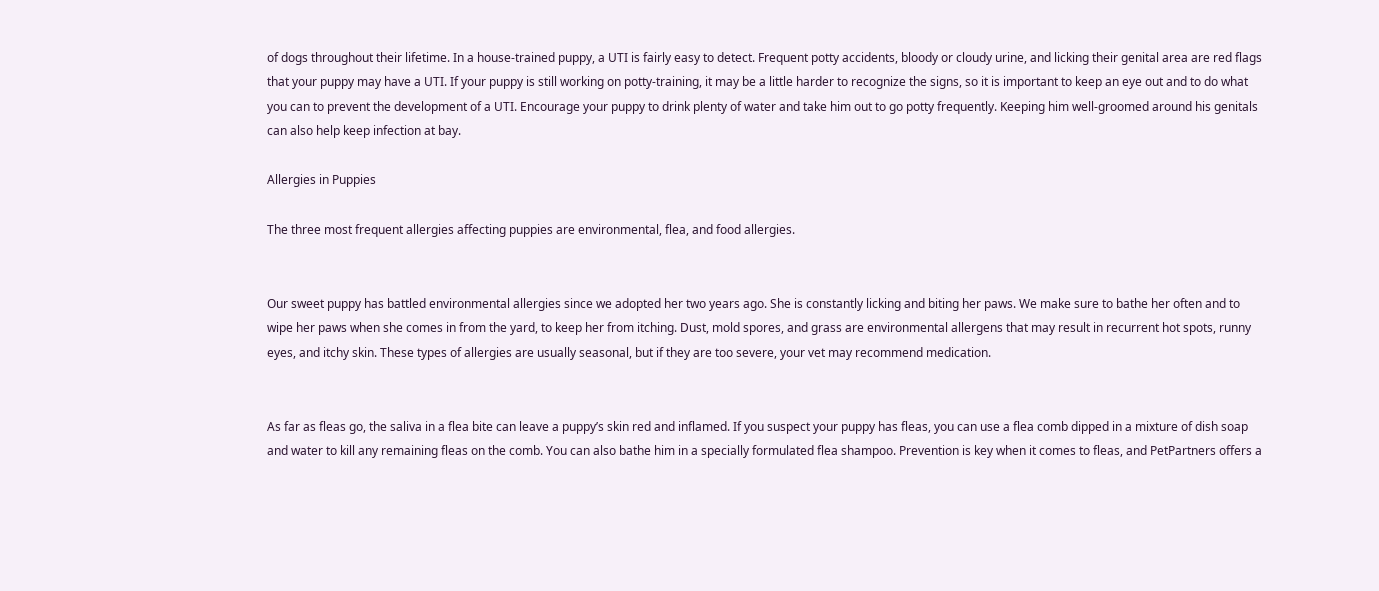of dogs throughout their lifetime. In a house-trained puppy, a UTI is fairly easy to detect. Frequent potty accidents, bloody or cloudy urine, and licking their genital area are red flags that your puppy may have a UTI. If your puppy is still working on potty-training, it may be a little harder to recognize the signs, so it is important to keep an eye out and to do what you can to prevent the development of a UTI. Encourage your puppy to drink plenty of water and take him out to go potty frequently. Keeping him well-groomed around his genitals can also help keep infection at bay.

Allergies in Puppies

The three most frequent allergies affecting puppies are environmental, flea, and food allergies.


Our sweet puppy has battled environmental allergies since we adopted her two years ago. She is constantly licking and biting her paws. We make sure to bathe her often and to wipe her paws when she comes in from the yard, to keep her from itching. Dust, mold spores, and grass are environmental allergens that may result in recurrent hot spots, runny eyes, and itchy skin. These types of allergies are usually seasonal, but if they are too severe, your vet may recommend medication.


As far as fleas go, the saliva in a flea bite can leave a puppy’s skin red and inflamed. If you suspect your puppy has fleas, you can use a flea comb dipped in a mixture of dish soap and water to kill any remaining fleas on the comb. You can also bathe him in a specially formulated flea shampoo. Prevention is key when it comes to fleas, and PetPartners offers a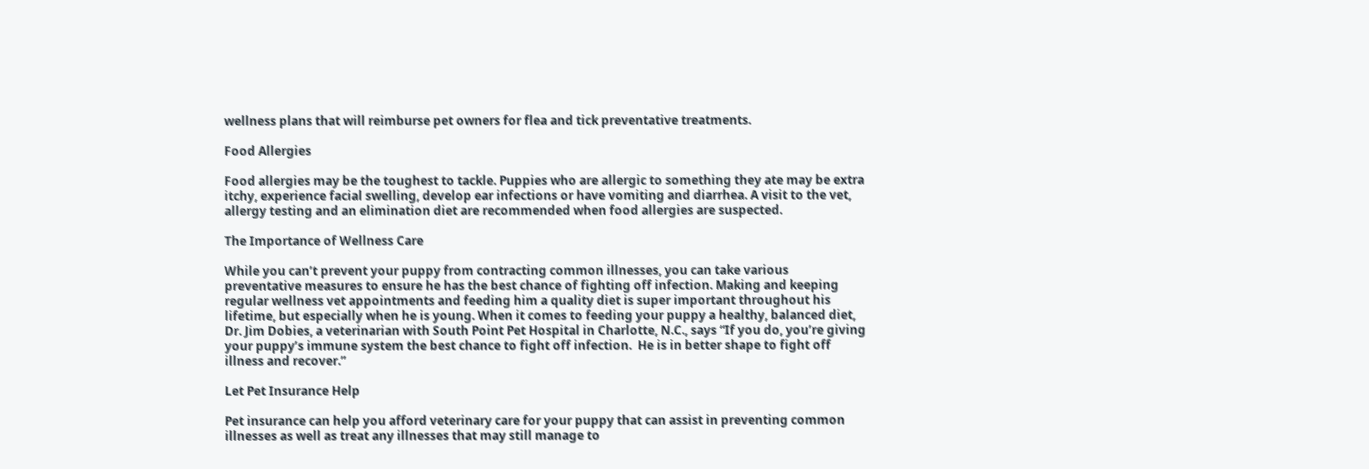wellness plans that will reimburse pet owners for flea and tick preventative treatments.

Food Allergies

Food allergies may be the toughest to tackle. Puppies who are allergic to something they ate may be extra itchy, experience facial swelling, develop ear infections or have vomiting and diarrhea. A visit to the vet, allergy testing and an elimination diet are recommended when food allergies are suspected.

The Importance of Wellness Care

While you can’t prevent your puppy from contracting common illnesses, you can take various preventative measures to ensure he has the best chance of fighting off infection. Making and keeping regular wellness vet appointments and feeding him a quality diet is super important throughout his lifetime, but especially when he is young. When it comes to feeding your puppy a healthy, balanced diet, Dr. Jim Dobies, a veterinarian with South Point Pet Hospital in Charlotte, N.C., says “If you do, you’re giving your puppy’s immune system the best chance to fight off infection.  He is in better shape to fight off illness and recover.”

Let Pet Insurance Help

Pet insurance can help you afford veterinary care for your puppy that can assist in preventing common illnesses as well as treat any illnesses that may still manage to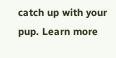catch up with your pup. Learn more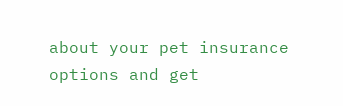about your pet insurance options and get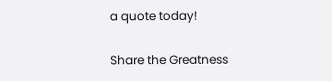a quote today!

Share the Greatness